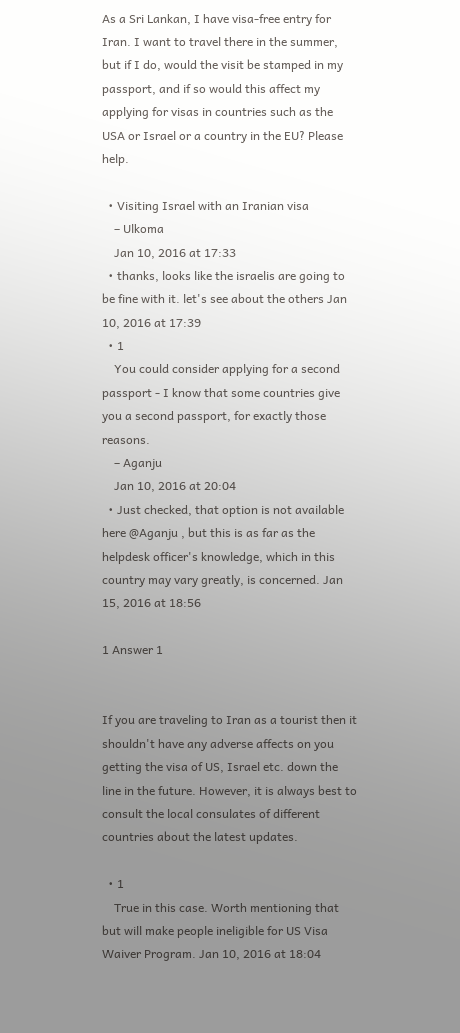As a Sri Lankan, I have visa-free entry for Iran. I want to travel there in the summer, but if I do, would the visit be stamped in my passport, and if so would this affect my applying for visas in countries such as the USA or Israel or a country in the EU? Please help.

  • Visiting Israel with an Iranian visa
    – Ulkoma
    Jan 10, 2016 at 17:33
  • thanks, looks like the israelis are going to be fine with it. let's see about the others Jan 10, 2016 at 17:39
  • 1
    You could consider applying for a second passport - I know that some countries give you a second passport, for exactly those reasons.
    – Aganju
    Jan 10, 2016 at 20:04
  • Just checked, that option is not available here @Aganju , but this is as far as the helpdesk officer's knowledge, which in this country may vary greatly, is concerned. Jan 15, 2016 at 18:56

1 Answer 1


If you are traveling to Iran as a tourist then it shouldn't have any adverse affects on you getting the visa of US, Israel etc. down the line in the future. However, it is always best to consult the local consulates of different countries about the latest updates.

  • 1
    True in this case. Worth mentioning that but will make people ineligible for US Visa Waiver Program. Jan 10, 2016 at 18:04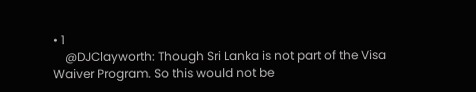• 1
    @DJClayworth: Though Sri Lanka is not part of the Visa Waiver Program. So this would not be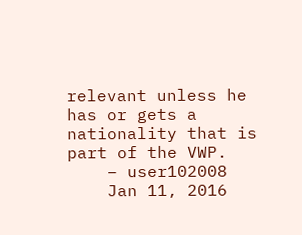relevant unless he has or gets a nationality that is part of the VWP.
    – user102008
    Jan 11, 2016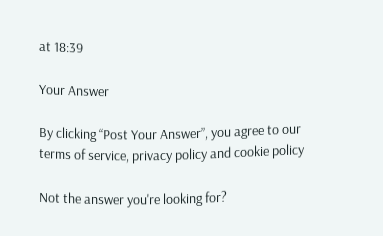at 18:39

Your Answer

By clicking “Post Your Answer”, you agree to our terms of service, privacy policy and cookie policy

Not the answer you're looking for?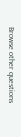Browse other questions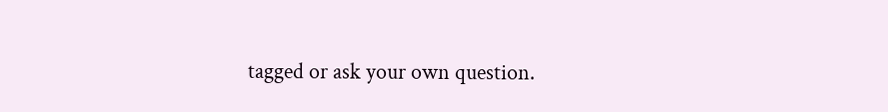tagged or ask your own question.